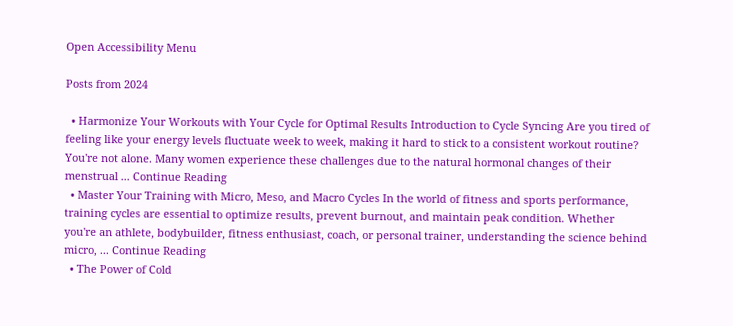Open Accessibility Menu

Posts from 2024

  • Harmonize Your Workouts with Your Cycle for Optimal Results Introduction to Cycle Syncing Are you tired of feeling like your energy levels fluctuate week to week, making it hard to stick to a consistent workout routine? You're not alone. Many women experience these challenges due to the natural hormonal changes of their menstrual ... Continue Reading
  • Master Your Training with Micro, Meso, and Macro Cycles In the world of fitness and sports performance, training cycles are essential to optimize results, prevent burnout, and maintain peak condition. Whether you're an athlete, bodybuilder, fitness enthusiast, coach, or personal trainer, understanding the science behind micro, ... Continue Reading
  • The Power of Cold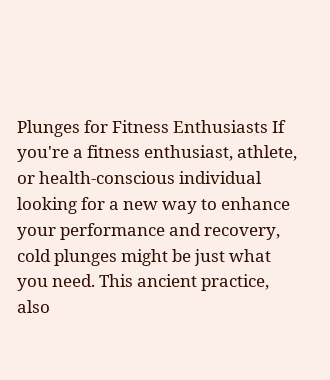Plunges for Fitness Enthusiasts If you're a fitness enthusiast, athlete, or health-conscious individual looking for a new way to enhance your performance and recovery, cold plunges might be just what you need. This ancient practice, also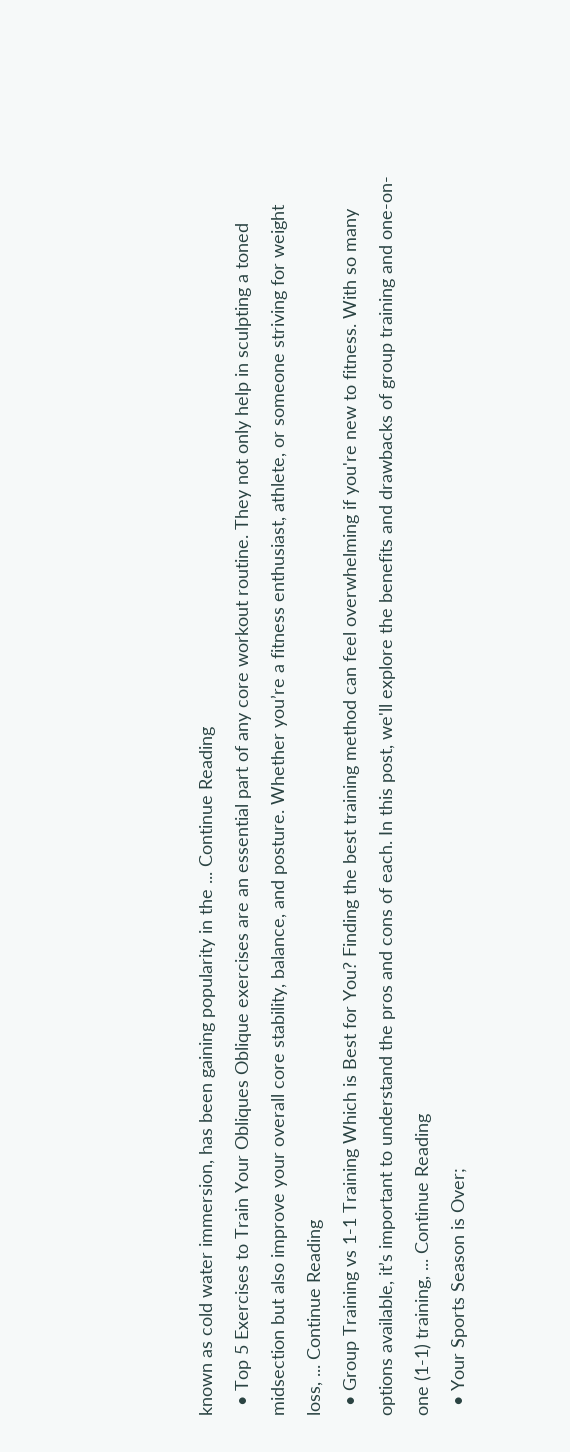known as cold water immersion, has been gaining popularity in the ... Continue Reading
  • Top 5 Exercises to Train Your Obliques Oblique exercises are an essential part of any core workout routine. They not only help in sculpting a toned midsection but also improve your overall core stability, balance, and posture. Whether you’re a fitness enthusiast, athlete, or someone striving for weight loss, ... Continue Reading
  • Group Training vs 1-1 Training Which is Best for You? Finding the best training method can feel overwhelming if you're new to fitness. With so many options available, it’s important to understand the pros and cons of each. In this post, we'll explore the benefits and drawbacks of group training and one-on-one (1-1) training, ... Continue Reading
  • Your Sports Season is Over;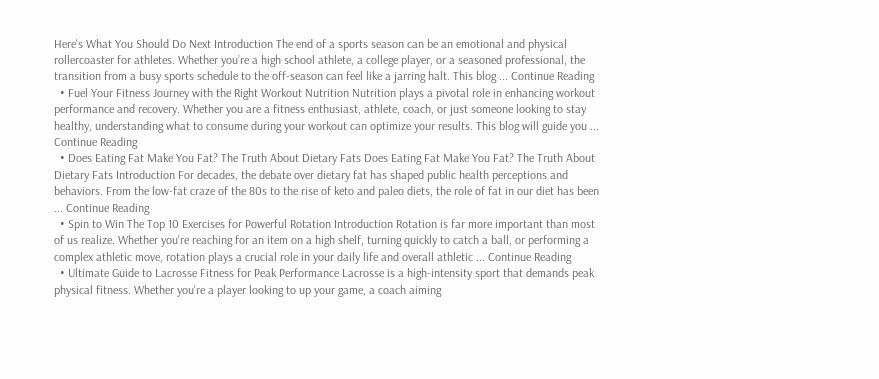Here's What You Should Do Next Introduction The end of a sports season can be an emotional and physical rollercoaster for athletes. Whether you’re a high school athlete, a college player, or a seasoned professional, the transition from a busy sports schedule to the off-season can feel like a jarring halt. This blog ... Continue Reading
  • Fuel Your Fitness Journey with the Right Workout Nutrition Nutrition plays a pivotal role in enhancing workout performance and recovery. Whether you are a fitness enthusiast, athlete, coach, or just someone looking to stay healthy, understanding what to consume during your workout can optimize your results. This blog will guide you ... Continue Reading
  • Does Eating Fat Make You Fat? The Truth About Dietary Fats Does Eating Fat Make You Fat? The Truth About Dietary Fats Introduction For decades, the debate over dietary fat has shaped public health perceptions and behaviors. From the low-fat craze of the 80s to the rise of keto and paleo diets, the role of fat in our diet has been ... Continue Reading
  • Spin to Win The Top 10 Exercises for Powerful Rotation Introduction Rotation is far more important than most of us realize. Whether you're reaching for an item on a high shelf, turning quickly to catch a ball, or performing a complex athletic move, rotation plays a crucial role in your daily life and overall athletic ... Continue Reading
  • Ultimate Guide to Lacrosse Fitness for Peak Performance Lacrosse is a high-intensity sport that demands peak physical fitness. Whether you're a player looking to up your game, a coach aiming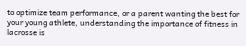to optimize team performance, or a parent wanting the best for your young athlete, understanding the importance of fitness in lacrosse is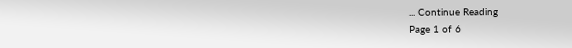... Continue Reading
Page 1 of 6